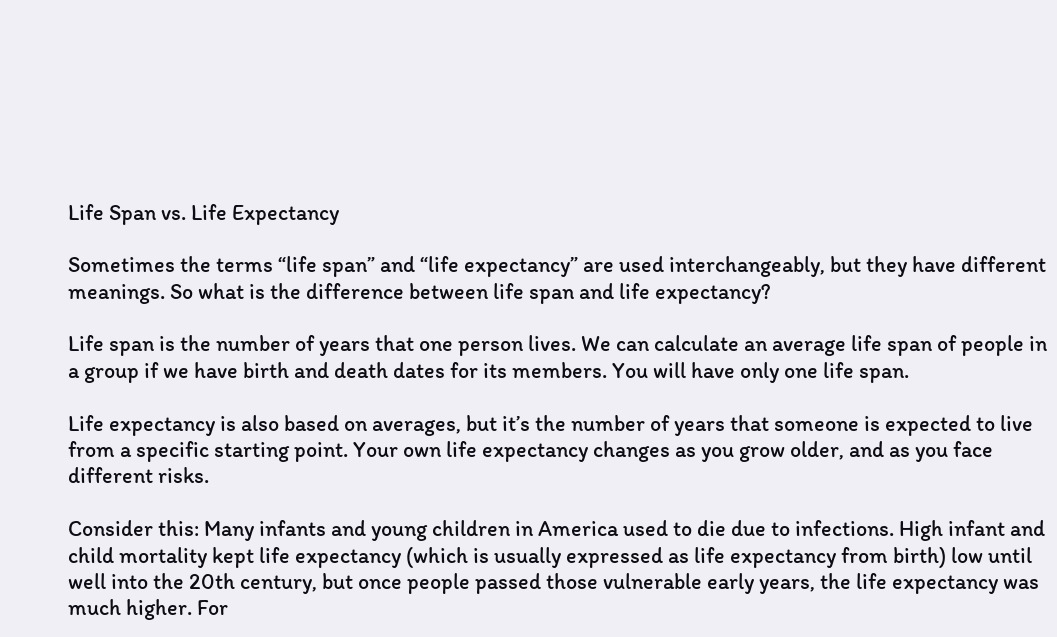Life Span vs. Life Expectancy

Sometimes the terms “life span” and “life expectancy” are used interchangeably, but they have different meanings. So what is the difference between life span and life expectancy?

Life span is the number of years that one person lives. We can calculate an average life span of people in a group if we have birth and death dates for its members. You will have only one life span.

Life expectancy is also based on averages, but it’s the number of years that someone is expected to live from a specific starting point. Your own life expectancy changes as you grow older, and as you face different risks.

Consider this: Many infants and young children in America used to die due to infections. High infant and child mortality kept life expectancy (which is usually expressed as life expectancy from birth) low until well into the 20th century, but once people passed those vulnerable early years, the life expectancy was much higher. For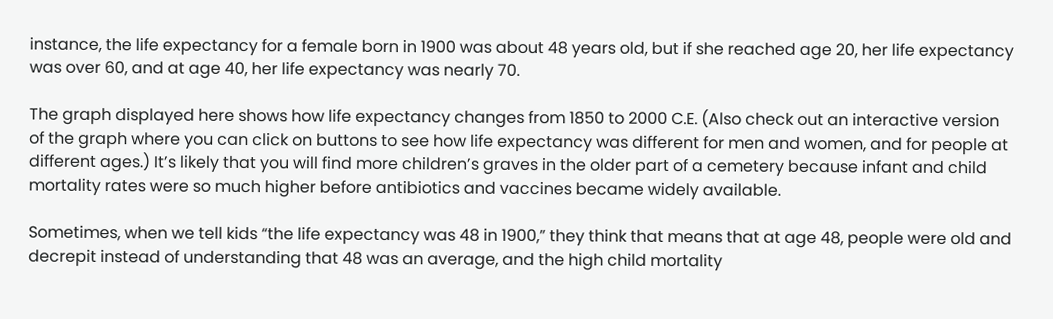instance, the life expectancy for a female born in 1900 was about 48 years old, but if she reached age 20, her life expectancy was over 60, and at age 40, her life expectancy was nearly 70.

The graph displayed here shows how life expectancy changes from 1850 to 2000 C.E. (Also check out an interactive version of the graph where you can click on buttons to see how life expectancy was different for men and women, and for people at different ages.) It’s likely that you will find more children’s graves in the older part of a cemetery because infant and child mortality rates were so much higher before antibiotics and vaccines became widely available.

Sometimes, when we tell kids “the life expectancy was 48 in 1900,” they think that means that at age 48, people were old and decrepit instead of understanding that 48 was an average, and the high child mortality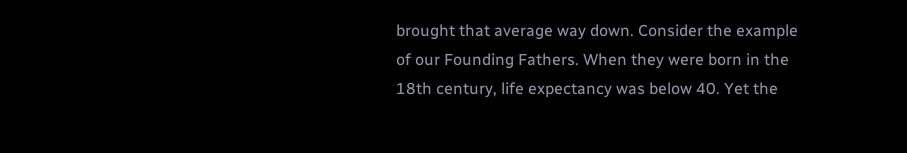brought that average way down. Consider the example of our Founding Fathers. When they were born in the 18th century, life expectancy was below 40. Yet the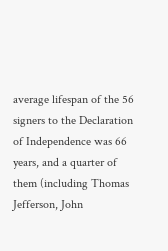average lifespan of the 56 signers to the Declaration of Independence was 66 years, and a quarter of them (including Thomas Jefferson, John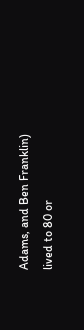Adams, and Ben Franklin) lived to 80 or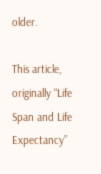older.

This article, originally “Life Span and Life Expectancy”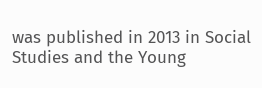was published in 2013 in Social Studies and the Young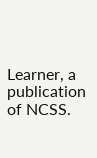Learner, a publication of NCSS.